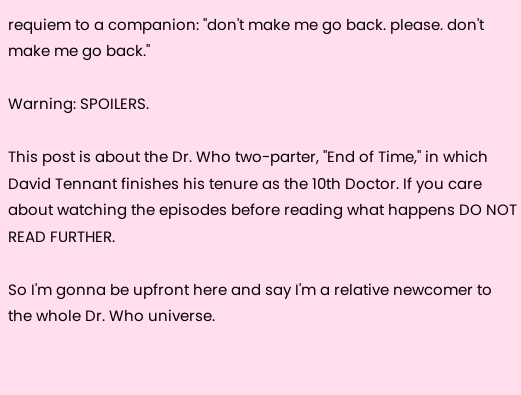requiem to a companion: "don't make me go back. please. don't make me go back."

Warning: SPOILERS.

This post is about the Dr. Who two-parter, "End of Time," in which David Tennant finishes his tenure as the 10th Doctor. If you care about watching the episodes before reading what happens DO NOT READ FURTHER.

So I'm gonna be upfront here and say I'm a relative newcomer to the whole Dr. Who universe.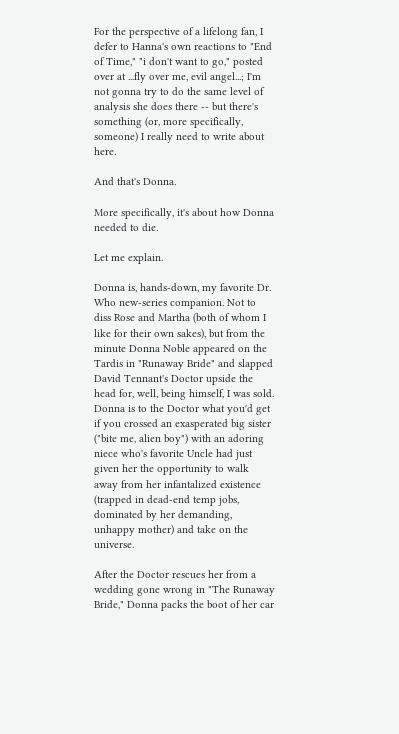For the perspective of a lifelong fan, I defer to Hanna's own reactions to "End of Time," "i don't want to go," posted over at ...fly over me, evil angel...; I'm not gonna try to do the same level of analysis she does there -- but there's something (or, more specifically, someone) I really need to write about here.

And that's Donna.

More specifically, it's about how Donna needed to die.

Let me explain.

Donna is, hands-down, my favorite Dr. Who new-series companion. Not to diss Rose and Martha (both of whom I like for their own sakes), but from the minute Donna Noble appeared on the Tardis in "Runaway Bride" and slapped David Tennant's Doctor upside the head for, well, being himself, I was sold. Donna is to the Doctor what you'd get if you crossed an exasperated big sister ("bite me, alien boy") with an adoring niece who's favorite Uncle had just given her the opportunity to walk away from her infantalized existence (trapped in dead-end temp jobs, dominated by her demanding, unhappy mother) and take on the universe.

After the Doctor rescues her from a wedding gone wrong in "The Runaway Bride," Donna packs the boot of her car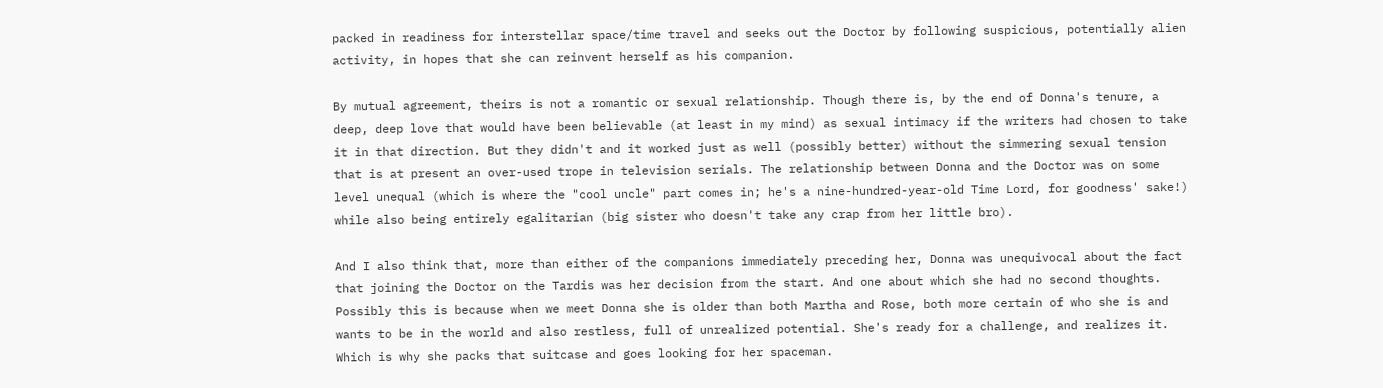packed in readiness for interstellar space/time travel and seeks out the Doctor by following suspicious, potentially alien activity, in hopes that she can reinvent herself as his companion.

By mutual agreement, theirs is not a romantic or sexual relationship. Though there is, by the end of Donna's tenure, a deep, deep love that would have been believable (at least in my mind) as sexual intimacy if the writers had chosen to take it in that direction. But they didn't and it worked just as well (possibly better) without the simmering sexual tension that is at present an over-used trope in television serials. The relationship between Donna and the Doctor was on some level unequal (which is where the "cool uncle" part comes in; he's a nine-hundred-year-old Time Lord, for goodness' sake!) while also being entirely egalitarian (big sister who doesn't take any crap from her little bro).

And I also think that, more than either of the companions immediately preceding her, Donna was unequivocal about the fact that joining the Doctor on the Tardis was her decision from the start. And one about which she had no second thoughts. Possibly this is because when we meet Donna she is older than both Martha and Rose, both more certain of who she is and wants to be in the world and also restless, full of unrealized potential. She's ready for a challenge, and realizes it. Which is why she packs that suitcase and goes looking for her spaceman.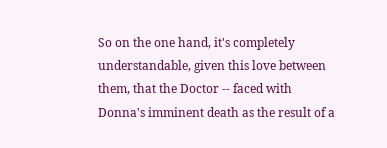So on the one hand, it's completely understandable, given this love between them, that the Doctor -- faced with Donna's imminent death as the result of a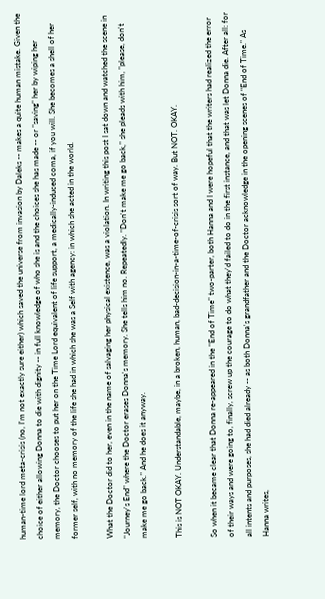human-time lord meta-crisis (no, I'm not exactly sure either) which saved the universe from invasion by Daleks -- makes a quite human mistake. Given the choice of either allowing Donna to die with dignity -- in full knowledge of who she is and the choices she has made -- or "saving" her by wiping her memory, the Doctor chooses to put her on the Time Lord equivalent of life support, a medically-induced coma, if you will. She becomes a shell of her former self, with no memory of the life she had in which she was a Self with agency: in which she acted in the world.

What the Doctor did to her, even in the name of salvaging her physical existence, was a violation. In writing this post I sat down and watched the scene in "Journey's End" where the Doctor erases Donna's memory. She tells him no. Repeatedly. "Don't make me go back," she pleads with him, "please, don't make me go back." And he does it anyway.

This is NOT OKAY. Understandable, maybe, in a broken, human, bad-decision-in-a-time-of-crisis sort of way. But NOT. OKAY.

So when it became clear that Donna re-appeared in the "End of Time" two-parter, both Hanna and I were hopeful that the writers had realized the error of their ways and were going to, finally, screw up the courage to do what they'd failed to do in the first instance, and that was let Donna die. After all: for all intents and purposes, she had died already -- as both Donna's grandfather and the Doctor acknowledge in the opening scenes of "End of Time." As Hanna writes,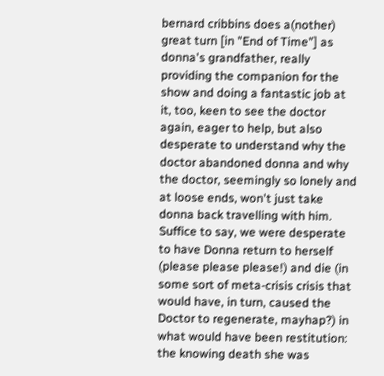bernard cribbins does a(nother) great turn [in "End of Time"] as donna's grandfather, really providing the companion for the show and doing a fantastic job at it, too, keen to see the doctor again, eager to help, but also desperate to understand why the doctor abandoned donna and why the doctor, seemingly so lonely and at loose ends, won't just take donna back travelling with him.
Suffice to say, we were desperate to have Donna return to herself (please please please!) and die (in some sort of meta-crisis crisis that would have, in turn, caused the Doctor to regenerate, mayhap?) in what would have been restitution: the knowing death she was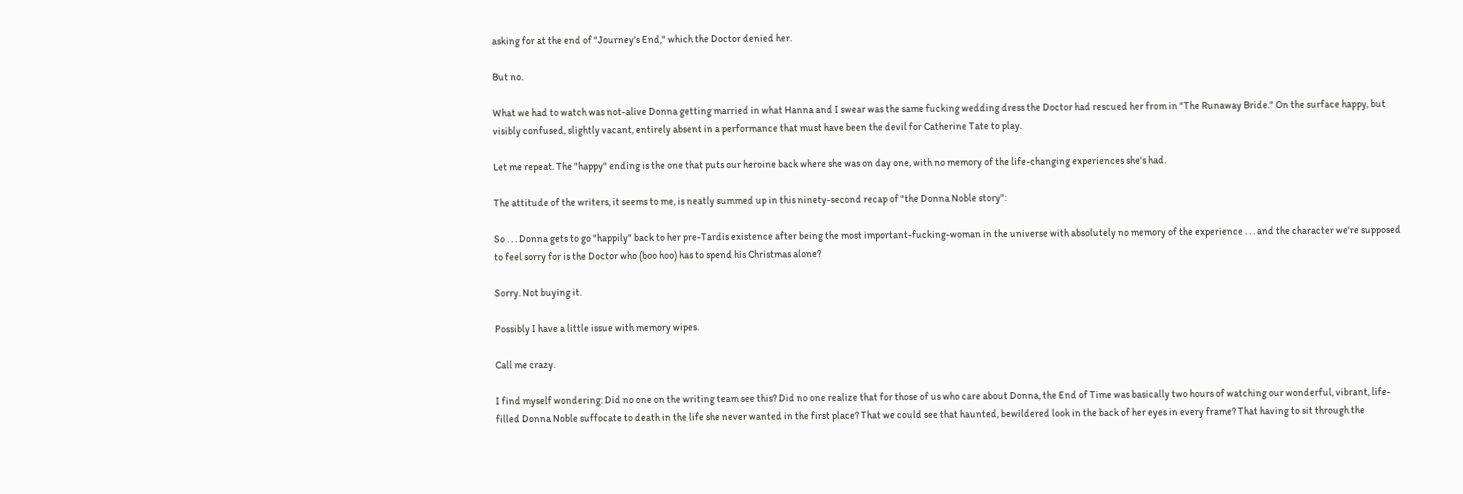asking for at the end of "Journey's End," which the Doctor denied her.

But no.

What we had to watch was not-alive Donna getting married in what Hanna and I swear was the same fucking wedding dress the Doctor had rescued her from in "The Runaway Bride." On the surface happy, but visibly confused, slightly vacant, entirely absent in a performance that must have been the devil for Catherine Tate to play.

Let me repeat. The "happy" ending is the one that puts our heroine back where she was on day one, with no memory of the life-changing experiences she's had.

The attitude of the writers, it seems to me, is neatly summed up in this ninety-second recap of "the Donna Noble story":

So . . . Donna gets to go "happily" back to her pre-Tardis existence after being the most important-fucking-woman in the universe with absolutely no memory of the experience . . . and the character we're supposed to feel sorry for is the Doctor who (boo hoo) has to spend his Christmas alone?

Sorry. Not buying it.

Possibly I have a little issue with memory wipes.

Call me crazy.

I find myself wondering: Did no one on the writing team see this? Did no one realize that for those of us who care about Donna, the End of Time was basically two hours of watching our wonderful, vibrant, life-filled Donna Noble suffocate to death in the life she never wanted in the first place? That we could see that haunted, bewildered look in the back of her eyes in every frame? That having to sit through the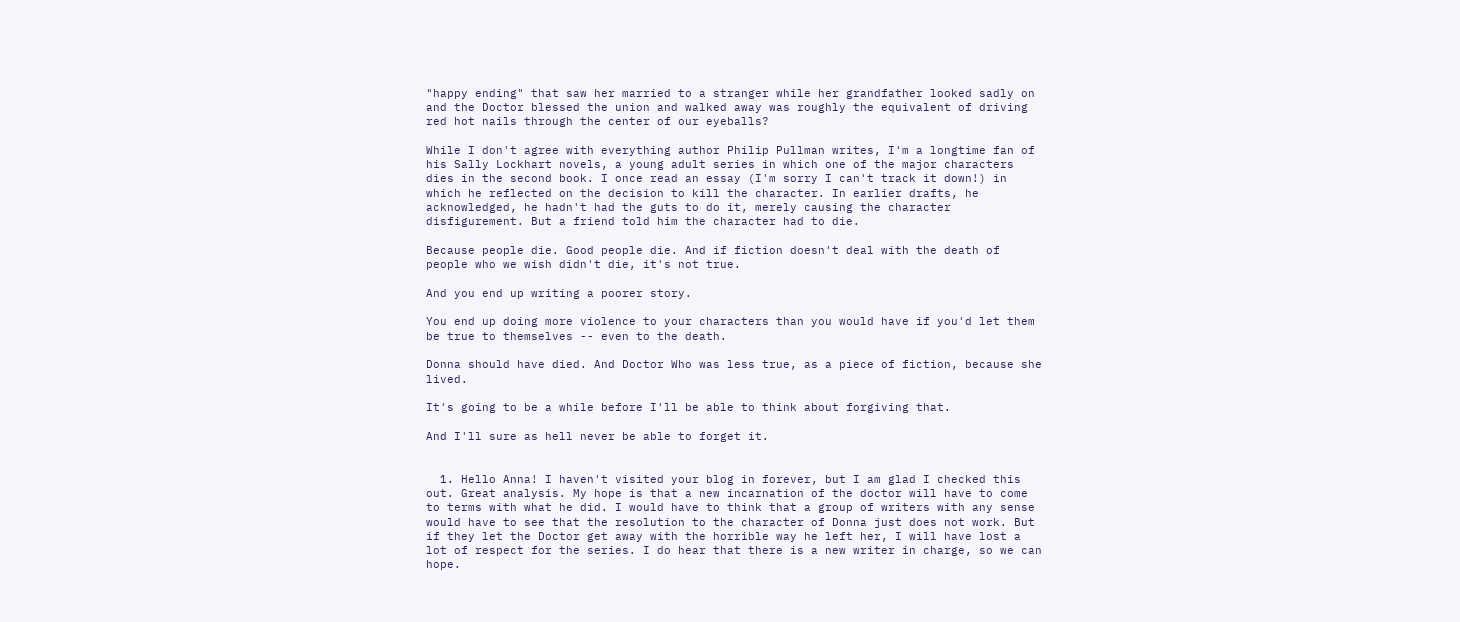"happy ending" that saw her married to a stranger while her grandfather looked sadly on and the Doctor blessed the union and walked away was roughly the equivalent of driving red hot nails through the center of our eyeballs?

While I don't agree with everything author Philip Pullman writes, I'm a longtime fan of his Sally Lockhart novels, a young adult series in which one of the major characters dies in the second book. I once read an essay (I'm sorry I can't track it down!) in which he reflected on the decision to kill the character. In earlier drafts, he acknowledged, he hadn't had the guts to do it, merely causing the character disfigurement. But a friend told him the character had to die.

Because people die. Good people die. And if fiction doesn't deal with the death of people who we wish didn't die, it's not true.

And you end up writing a poorer story.

You end up doing more violence to your characters than you would have if you'd let them be true to themselves -- even to the death.

Donna should have died. And Doctor Who was less true, as a piece of fiction, because she lived.

It's going to be a while before I'll be able to think about forgiving that.

And I'll sure as hell never be able to forget it.


  1. Hello Anna! I haven't visited your blog in forever, but I am glad I checked this out. Great analysis. My hope is that a new incarnation of the doctor will have to come to terms with what he did. I would have to think that a group of writers with any sense would have to see that the resolution to the character of Donna just does not work. But if they let the Doctor get away with the horrible way he left her, I will have lost a lot of respect for the series. I do hear that there is a new writer in charge, so we can hope.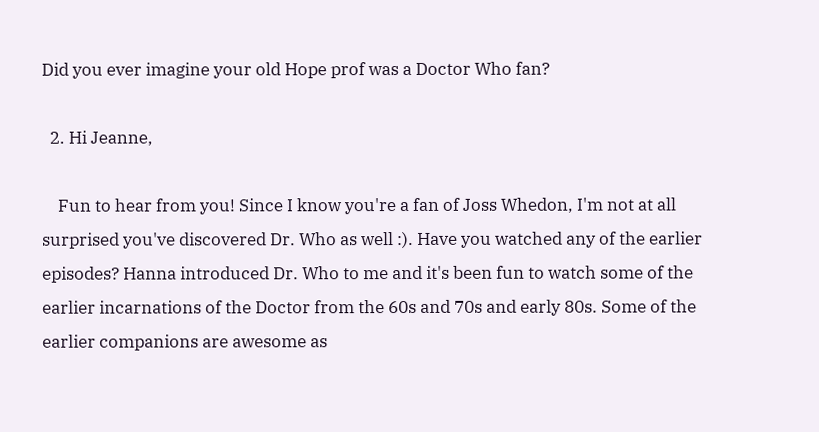Did you ever imagine your old Hope prof was a Doctor Who fan?

  2. Hi Jeanne,

    Fun to hear from you! Since I know you're a fan of Joss Whedon, I'm not at all surprised you've discovered Dr. Who as well :). Have you watched any of the earlier episodes? Hanna introduced Dr. Who to me and it's been fun to watch some of the earlier incarnations of the Doctor from the 60s and 70s and early 80s. Some of the earlier companions are awesome as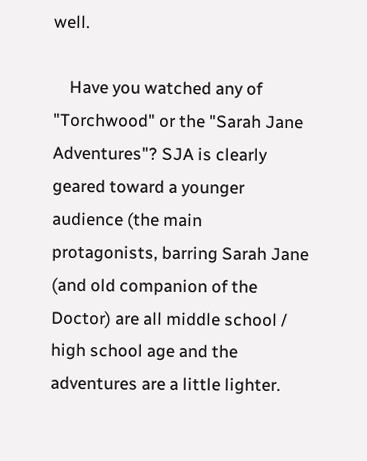well.

    Have you watched any of "Torchwood" or the "Sarah Jane Adventures"? SJA is clearly geared toward a younger audience (the main protagonists, barring Sarah Jane (and old companion of the Doctor) are all middle school / high school age and the adventures are a little lighter.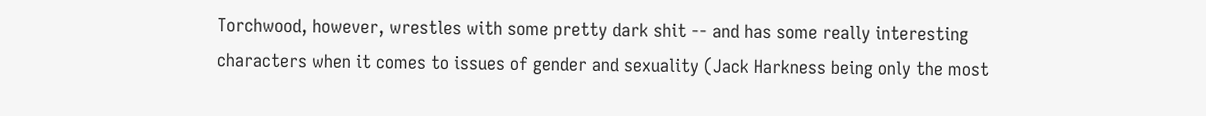Torchwood, however, wrestles with some pretty dark shit -- and has some really interesting characters when it comes to issues of gender and sexuality (Jack Harkness being only the most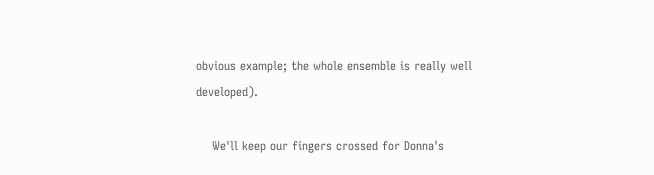obvious example; the whole ensemble is really well developed).

    We'll keep our fingers crossed for Donna's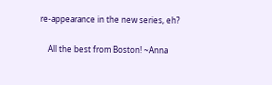re-appearance in the new series, eh?

    All the best from Boston! ~Anna